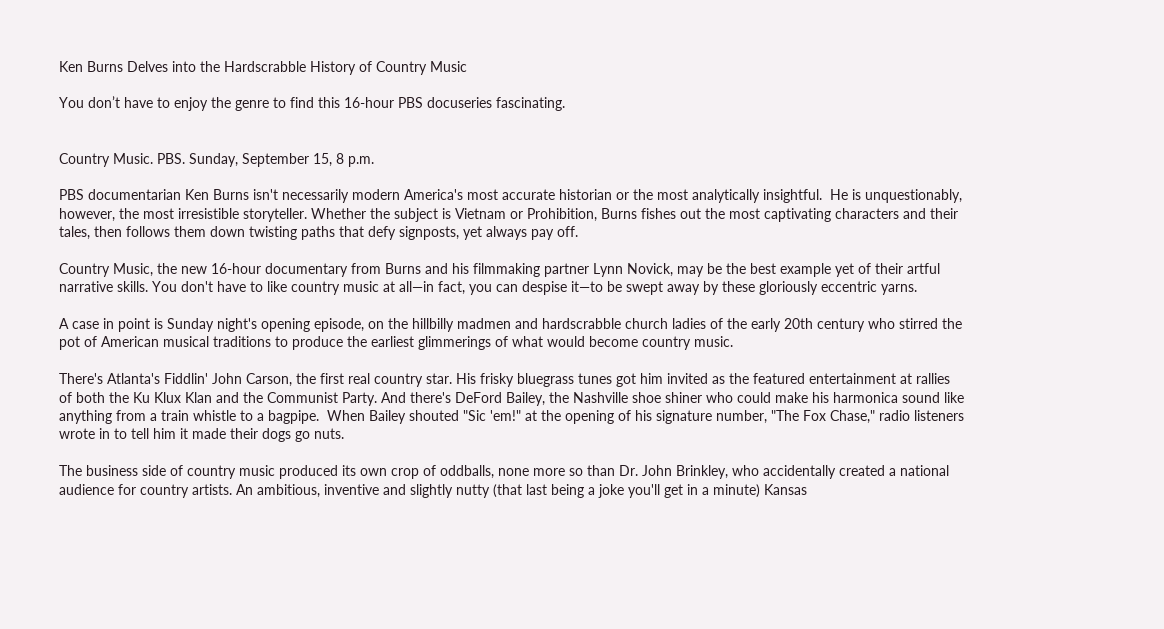Ken Burns Delves into the Hardscrabble History of Country Music

You don’t have to enjoy the genre to find this 16-hour PBS docuseries fascinating.


Country Music. PBS. Sunday, September 15, 8 p.m.

PBS documentarian Ken Burns isn't necessarily modern America's most accurate historian or the most analytically insightful.  He is unquestionably, however, the most irresistible storyteller. Whether the subject is Vietnam or Prohibition, Burns fishes out the most captivating characters and their tales, then follows them down twisting paths that defy signposts, yet always pay off.

Country Music, the new 16-hour documentary from Burns and his filmmaking partner Lynn Novick, may be the best example yet of their artful narrative skills. You don't have to like country music at all—in fact, you can despise it—to be swept away by these gloriously eccentric yarns.

A case in point is Sunday night's opening episode, on the hillbilly madmen and hardscrabble church ladies of the early 20th century who stirred the pot of American musical traditions to produce the earliest glimmerings of what would become country music.

There's Atlanta's Fiddlin' John Carson, the first real country star. His frisky bluegrass tunes got him invited as the featured entertainment at rallies of both the Ku Klux Klan and the Communist Party. And there's DeFord Bailey, the Nashville shoe shiner who could make his harmonica sound like anything from a train whistle to a bagpipe.  When Bailey shouted "Sic 'em!" at the opening of his signature number, "The Fox Chase," radio listeners wrote in to tell him it made their dogs go nuts.

The business side of country music produced its own crop of oddballs, none more so than Dr. John Brinkley, who accidentally created a national audience for country artists. An ambitious, inventive and slightly nutty (that last being a joke you'll get in a minute) Kansas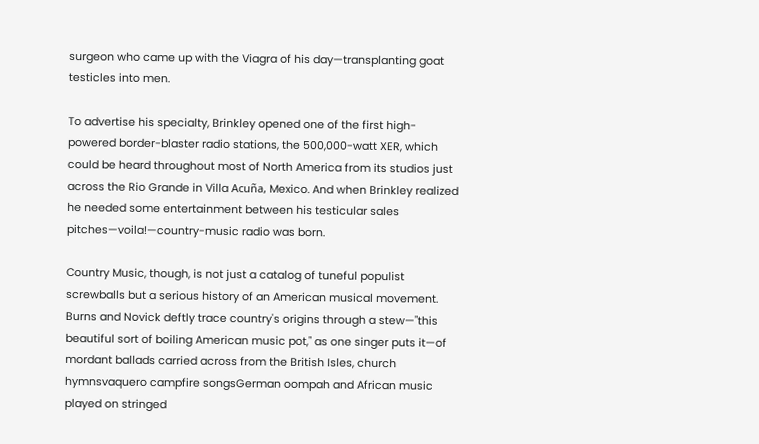surgeon who came up with the Viagra of his day—transplanting goat testicles into men.

To advertise his specialty, Brinkley opened one of the first high-powered border-blaster radio stations, the 500,000-watt XER, which could be heard throughout most of North America from its studios just across the Rio Grande in Villa Acuña, Mexico. And when Brinkley realized he needed some entertainment between his testicular sales pitches—voila!—country-music radio was born.

Country Music, though, is not just a catalog of tuneful populist screwballs but a serious history of an American musical movement. Burns and Novick deftly trace country's origins through a stew—"this beautiful sort of boiling American music pot," as one singer puts it—of mordant ballads carried across from the British Isles, church hymnsvaquero campfire songsGerman oompah and African music played on stringed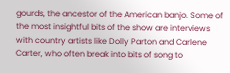gourds, the ancestor of the American banjo. Some of the most insightful bits of the show are interviews with country artists like Dolly Parton and Carlene Carter, who often break into bits of song to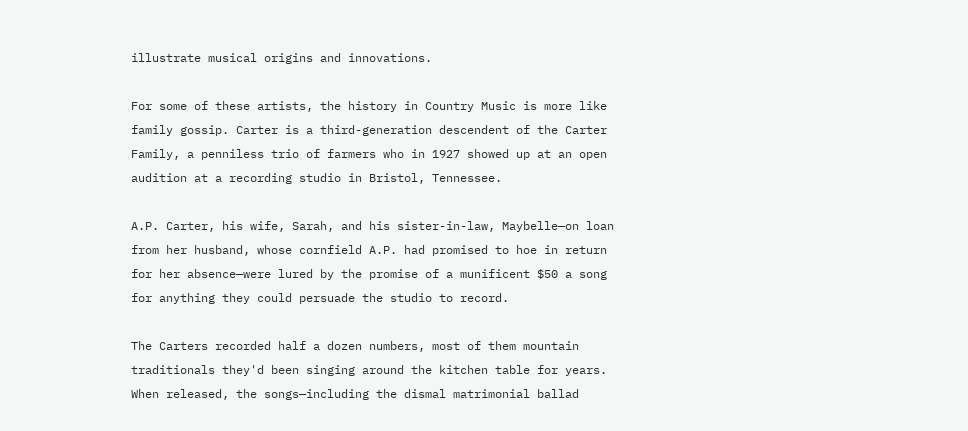illustrate musical origins and innovations.

For some of these artists, the history in Country Music is more like family gossip. Carter is a third-generation descendent of the Carter Family, a penniless trio of farmers who in 1927 showed up at an open audition at a recording studio in Bristol, Tennessee.

A.P. Carter, his wife, Sarah, and his sister-in-law, Maybelle—on loan from her husband, whose cornfield A.P. had promised to hoe in return for her absence—were lured by the promise of a munificent $50 a song for anything they could persuade the studio to record.

The Carters recorded half a dozen numbers, most of them mountain traditionals they'd been singing around the kitchen table for years. When released, the songs—including the dismal matrimonial ballad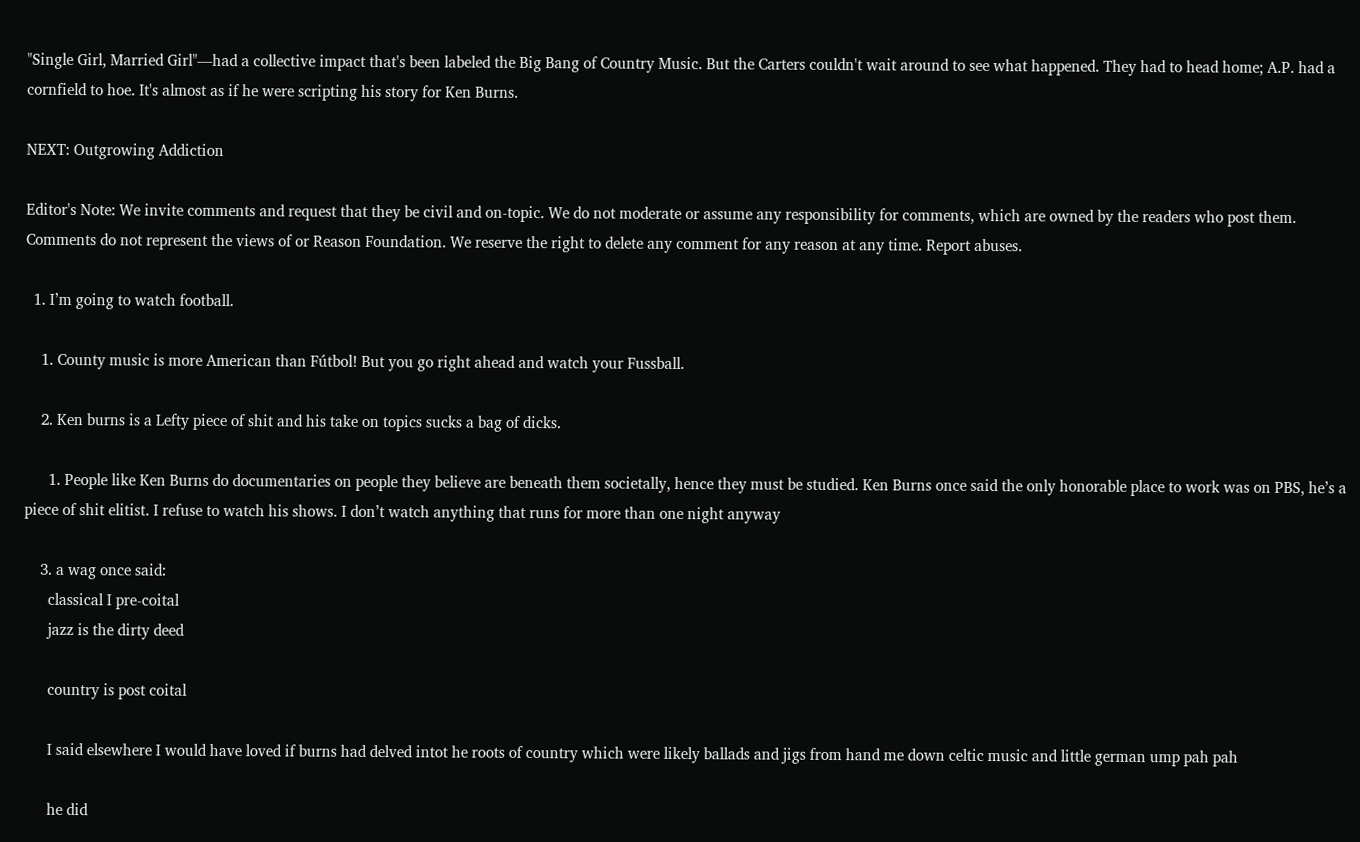"Single Girl, Married Girl"—had a collective impact that's been labeled the Big Bang of Country Music. But the Carters couldn't wait around to see what happened. They had to head home; A.P. had a cornfield to hoe. It's almost as if he were scripting his story for Ken Burns.

NEXT: Outgrowing Addiction

Editor's Note: We invite comments and request that they be civil and on-topic. We do not moderate or assume any responsibility for comments, which are owned by the readers who post them. Comments do not represent the views of or Reason Foundation. We reserve the right to delete any comment for any reason at any time. Report abuses.

  1. I’m going to watch football.

    1. County music is more American than Fútbol! But you go right ahead and watch your Fussball.

    2. Ken burns is a Lefty piece of shit and his take on topics sucks a bag of dicks.

      1. People like Ken Burns do documentaries on people they believe are beneath them societally, hence they must be studied. Ken Burns once said the only honorable place to work was on PBS, he’s a piece of shit elitist. I refuse to watch his shows. I don’t watch anything that runs for more than one night anyway

    3. a wag once said:
      classical I pre-coital
      jazz is the dirty deed

      country is post coital

      I said elsewhere I would have loved if burns had delved intot he roots of country which were likely ballads and jigs from hand me down celtic music and little german ump pah pah

      he did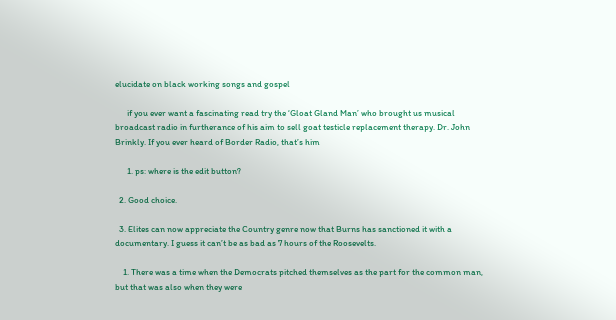elucidate on black working songs and gospel

      if you ever want a fascinating read try the ‘Gloat Gland Man’ who brought us musical broadcast radio in furtherance of his aim to sell goat testicle replacement therapy. Dr. John Brinkly. If you ever heard of Border Radio, that’s him

      1. ps: where is the edit button?

  2. Good choice.

  3. Elites can now appreciate the Country genre now that Burns has sanctioned it with a documentary. I guess it can’t be as bad as 7 hours of the Roosevelts.

    1. There was a time when the Democrats pitched themselves as the part for the common man, but that was also when they were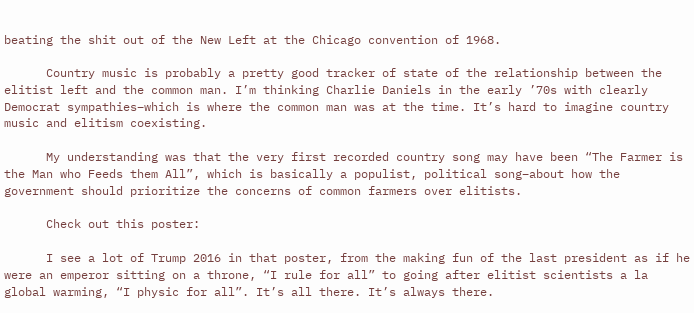beating the shit out of the New Left at the Chicago convention of 1968.

      Country music is probably a pretty good tracker of state of the relationship between the elitist left and the common man. I’m thinking Charlie Daniels in the early ’70s with clearly Democrat sympathies–which is where the common man was at the time. It’s hard to imagine country music and elitism coexisting.

      My understanding was that the very first recorded country song may have been “The Farmer is the Man who Feeds them All”, which is basically a populist, political song–about how the government should prioritize the concerns of common farmers over elitists.

      Check out this poster:

      I see a lot of Trump 2016 in that poster, from the making fun of the last president as if he were an emperor sitting on a throne, “I rule for all” to going after elitist scientists a la global warming, “I physic for all”. It’s all there. It’s always there.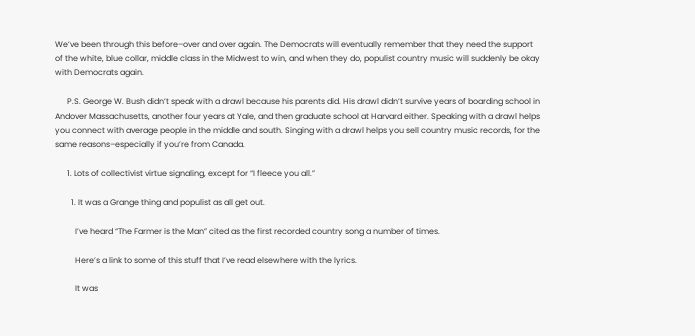We’ve been through this before–over and over again. The Democrats will eventually remember that they need the support of the white, blue collar, middle class in the Midwest to win, and when they do, populist country music will suddenly be okay with Democrats again.

      P.S. George W. Bush didn’t speak with a drawl because his parents did. His drawl didn’t survive years of boarding school in Andover Massachusetts, another four years at Yale, and then graduate school at Harvard either. Speaking with a drawl helps you connect with average people in the middle and south. Singing with a drawl helps you sell country music records, for the same reasons–especially if you’re from Canada.

      1. Lots of collectivist virtue signaling, except for “I fleece you all.”

        1. It was a Grange thing and populist as all get out.

          I’ve heard “The Farmer is the Man” cited as the first recorded country song a number of times.

          Here’s a link to some of this stuff that I’ve read elsewhere with the lyrics.

          It was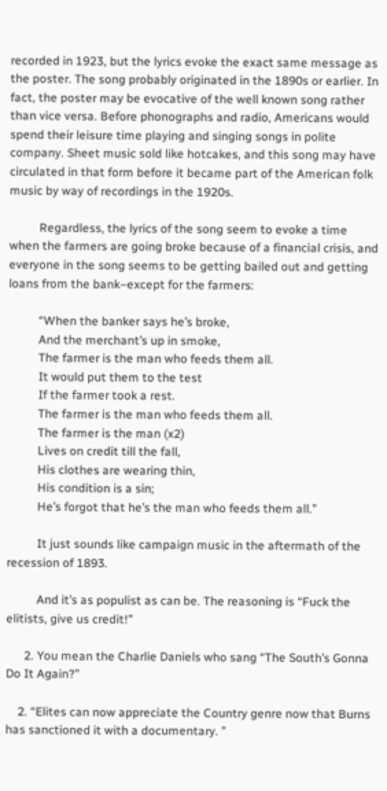recorded in 1923, but the lyrics evoke the exact same message as the poster. The song probably originated in the 1890s or earlier. In fact, the poster may be evocative of the well known song rather than vice versa. Before phonographs and radio, Americans would spend their leisure time playing and singing songs in polite company. Sheet music sold like hotcakes, and this song may have circulated in that form before it became part of the American folk music by way of recordings in the 1920s.

          Regardless, the lyrics of the song seem to evoke a time when the farmers are going broke because of a financial crisis, and everyone in the song seems to be getting bailed out and getting loans from the bank–except for the farmers:

          “When the banker says he’s broke,
          And the merchant’s up in smoke,
          The farmer is the man who feeds them all.
          It would put them to the test
          If the farmer took a rest.
          The farmer is the man who feeds them all.
          The farmer is the man (x2)
          Lives on credit till the fall,
          His clothes are wearing thin,
          His condition is a sin;
          He’s forgot that he’s the man who feeds them all.”

          It just sounds like campaign music in the aftermath of the recession of 1893.

          And it’s as populist as can be. The reasoning is “Fuck the elitists, give us credit!”

      2. You mean the Charlie Daniels who sang “The South’s Gonna Do It Again?”

    2. “Elites can now appreciate the Country genre now that Burns has sanctioned it with a documentary. ”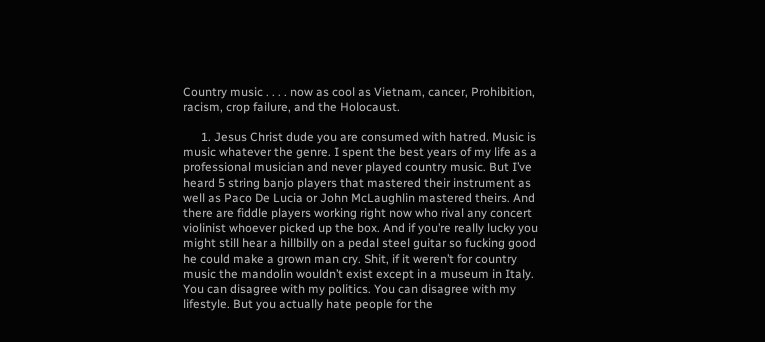Country music . . . . now as cool as Vietnam, cancer, Prohibition, racism, crop failure, and the Holocaust.

      1. Jesus Christ dude you are consumed with hatred. Music is music whatever the genre. I spent the best years of my life as a professional musician and never played country music. But I’ve heard 5 string banjo players that mastered their instrument as well as Paco De Lucia or John McLaughlin mastered theirs. And there are fiddle players working right now who rival any concert violinist whoever picked up the box. And if you’re really lucky you might still hear a hillbilly on a pedal steel guitar so fucking good he could make a grown man cry. Shit, if it weren’t for country music the mandolin wouldn’t exist except in a museum in Italy. You can disagree with my politics. You can disagree with my lifestyle. But you actually hate people for the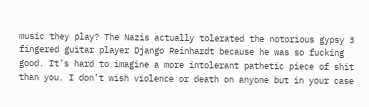music they play? The Nazis actually tolerated the notorious gypsy 3 fingered guitar player Django Reinhardt because he was so fucking good. It’s hard to imagine a more intolerant pathetic piece of shit than you. I don’t wish violence or death on anyone but in your case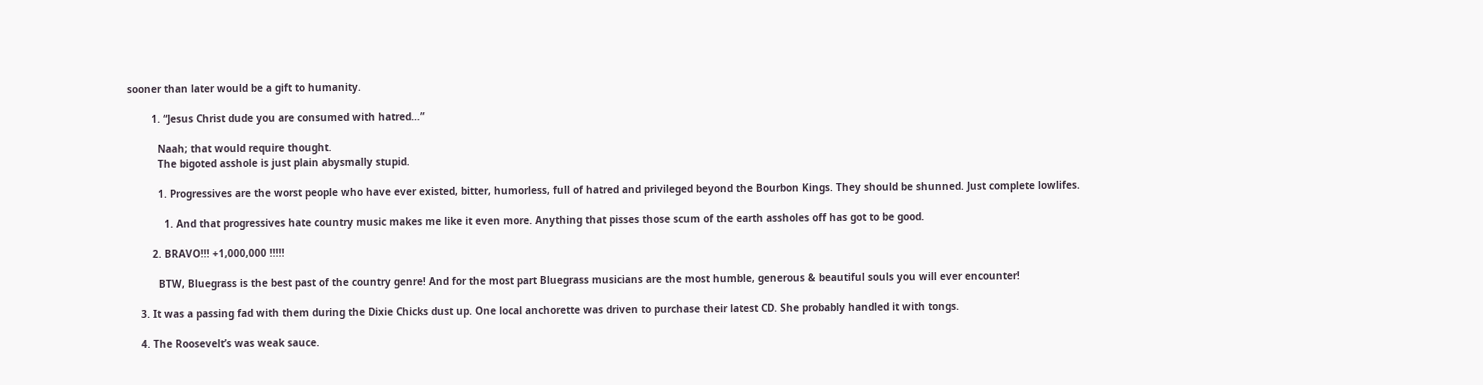sooner than later would be a gift to humanity.

        1. “Jesus Christ dude you are consumed with hatred…”

          Naah; that would require thought.
          The bigoted asshole is just plain abysmally stupid.

          1. Progressives are the worst people who have ever existed, bitter, humorless, full of hatred and privileged beyond the Bourbon Kings. They should be shunned. Just complete lowlifes.

            1. And that progressives hate country music makes me like it even more. Anything that pisses those scum of the earth assholes off has got to be good.

        2. BRAVO!!! +1,000,000 !!!!!

          BTW, Bluegrass is the best past of the country genre! And for the most part Bluegrass musicians are the most humble, generous & beautiful souls you will ever encounter!

    3. It was a passing fad with them during the Dixie Chicks dust up. One local anchorette was driven to purchase their latest CD. She probably handled it with tongs.

    4. The Roosevelt’s was weak sauce.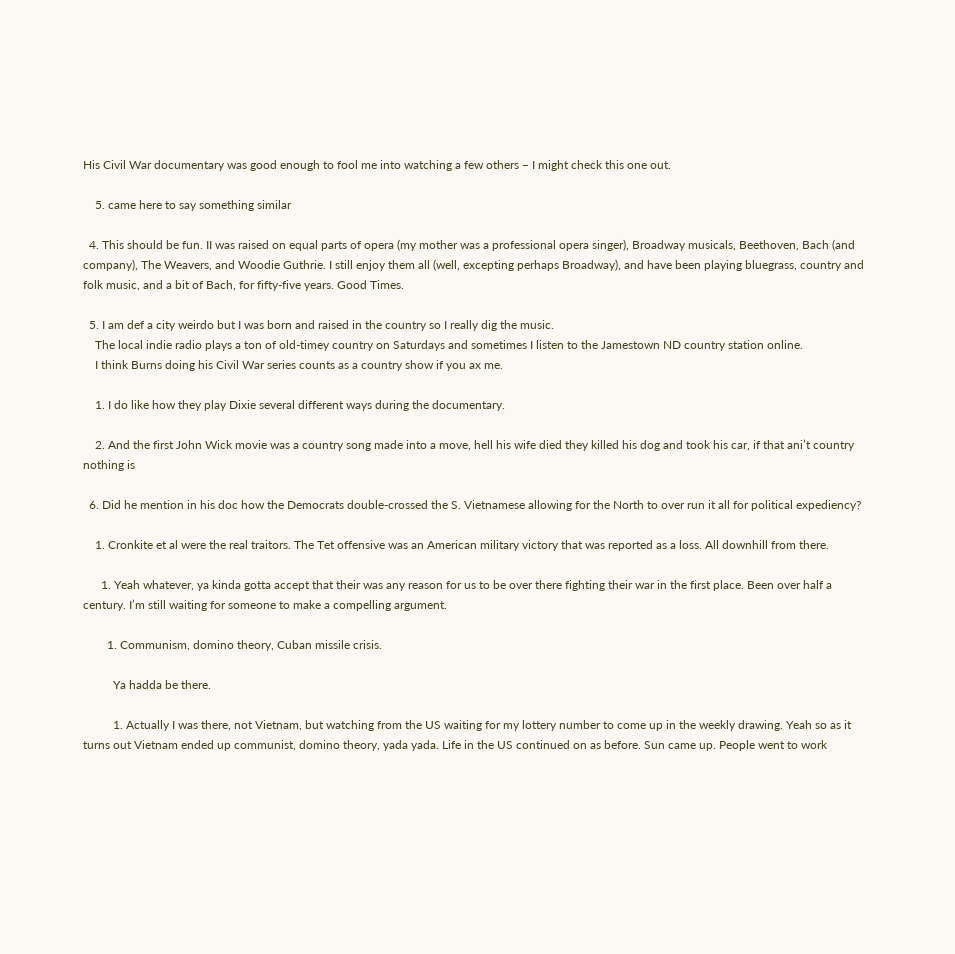His Civil War documentary was good enough to fool me into watching a few others – I might check this one out.

    5. came here to say something similar

  4. This should be fun. II was raised on equal parts of opera (my mother was a professional opera singer), Broadway musicals, Beethoven, Bach (and company), The Weavers, and Woodie Guthrie. I still enjoy them all (well, excepting perhaps Broadway), and have been playing bluegrass, country and folk music, and a bit of Bach, for fifty-five years. Good Times.

  5. I am def a city weirdo but I was born and raised in the country so I really dig the music.
    The local indie radio plays a ton of old-timey country on Saturdays and sometimes I listen to the Jamestown ND country station online.
    I think Burns doing his Civil War series counts as a country show if you ax me.

    1. I do like how they play Dixie several different ways during the documentary.

    2. And the first John Wick movie was a country song made into a move, hell his wife died they killed his dog and took his car, if that ani’t country nothing is

  6. Did he mention in his doc how the Democrats double-crossed the S. Vietnamese allowing for the North to over run it all for political expediency?

    1. Cronkite et al were the real traitors. The Tet offensive was an American military victory that was reported as a loss. All downhill from there.

      1. Yeah whatever, ya kinda gotta accept that their was any reason for us to be over there fighting their war in the first place. Been over half a century. I’m still waiting for someone to make a compelling argument.

        1. Communism, domino theory, Cuban missile crisis.

          Ya hadda be there.

          1. Actually I was there, not Vietnam, but watching from the US waiting for my lottery number to come up in the weekly drawing. Yeah so as it turns out Vietnam ended up communist, domino theory, yada yada. Life in the US continued on as before. Sun came up. People went to work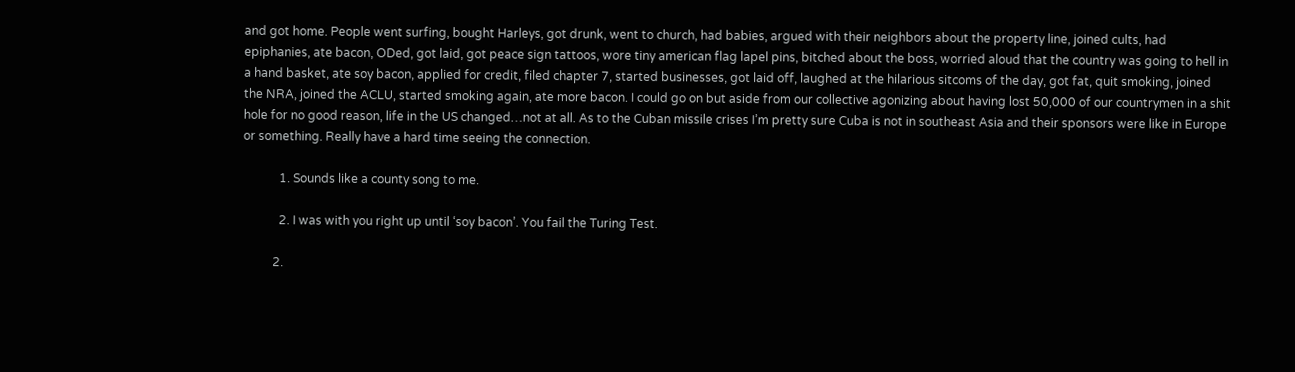and got home. People went surfing, bought Harleys, got drunk, went to church, had babies, argued with their neighbors about the property line, joined cults, had epiphanies, ate bacon, ODed, got laid, got peace sign tattoos, wore tiny american flag lapel pins, bitched about the boss, worried aloud that the country was going to hell in a hand basket, ate soy bacon, applied for credit, filed chapter 7, started businesses, got laid off, laughed at the hilarious sitcoms of the day, got fat, quit smoking, joined the NRA, joined the ACLU, started smoking again, ate more bacon. I could go on but aside from our collective agonizing about having lost 50,000 of our countrymen in a shit hole for no good reason, life in the US changed…not at all. As to the Cuban missile crises I’m pretty sure Cuba is not in southeast Asia and their sponsors were like in Europe or something. Really have a hard time seeing the connection.

            1. Sounds like a county song to me.

            2. I was with you right up until ‘soy bacon’. You fail the Turing Test.

          2.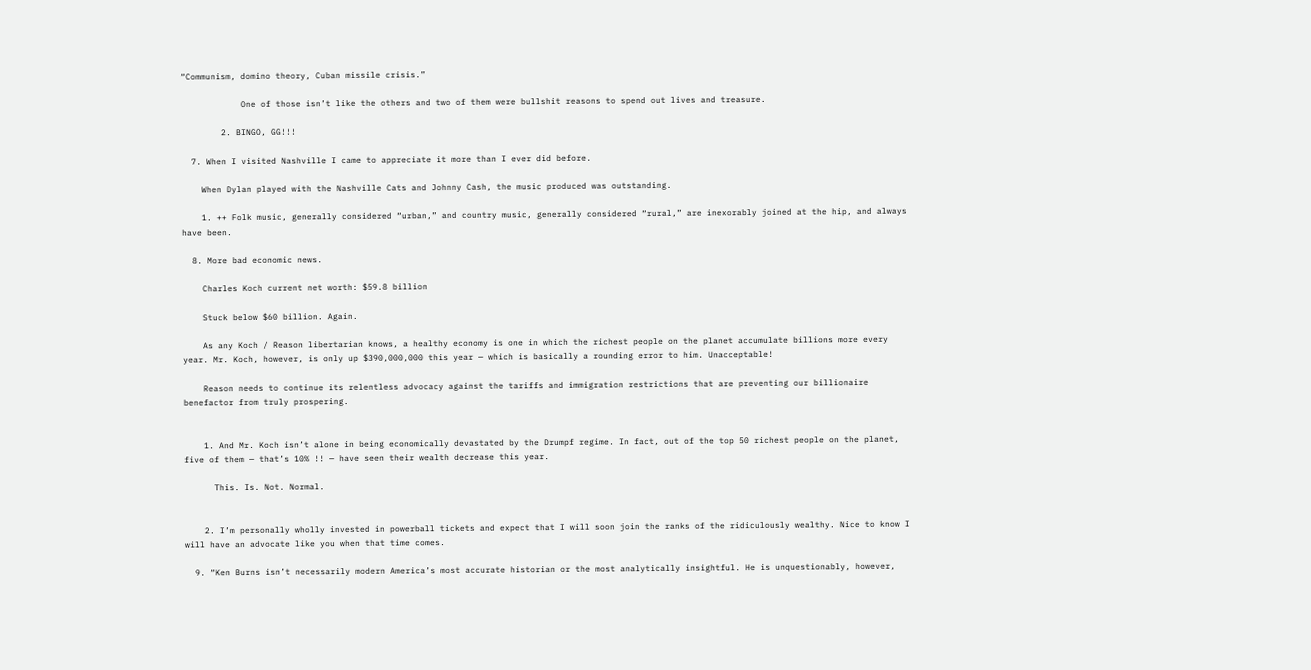“Communism, domino theory, Cuban missile crisis.”

            One of those isn’t like the others and two of them were bullshit reasons to spend out lives and treasure.

        2. BINGO, GG!!!

  7. When I visited Nashville I came to appreciate it more than I ever did before.

    When Dylan played with the Nashville Cats and Johnny Cash, the music produced was outstanding.

    1. ++ Folk music, generally considered “urban,” and country music, generally considered “rural,” are inexorably joined at the hip, and always have been.

  8. More bad economic news.

    Charles Koch current net worth: $59.8 billion

    Stuck below $60 billion. Again.

    As any Koch / Reason libertarian knows, a healthy economy is one in which the richest people on the planet accumulate billions more every year. Mr. Koch, however, is only up $390,000,000 this year — which is basically a rounding error to him. Unacceptable!

    Reason needs to continue its relentless advocacy against the tariffs and immigration restrictions that are preventing our billionaire benefactor from truly prospering.


    1. And Mr. Koch isn’t alone in being economically devastated by the Drumpf regime. In fact, out of the top 50 richest people on the planet, five of them — that’s 10% !! — have seen their wealth decrease this year.

      This. Is. Not. Normal.


    2. I’m personally wholly invested in powerball tickets and expect that I will soon join the ranks of the ridiculously wealthy. Nice to know I will have an advocate like you when that time comes.

  9. “Ken Burns isn’t necessarily modern America’s most accurate historian or the most analytically insightful. He is unquestionably, however,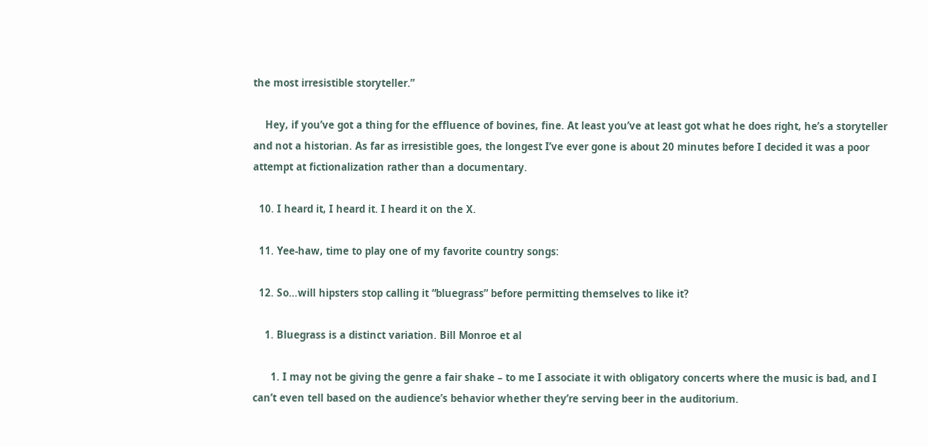the most irresistible storyteller.”

    Hey, if you’ve got a thing for the effluence of bovines, fine. At least you’ve at least got what he does right, he’s a storyteller and not a historian. As far as irresistible goes, the longest I’ve ever gone is about 20 minutes before I decided it was a poor attempt at fictionalization rather than a documentary.

  10. I heard it, I heard it. I heard it on the X.

  11. Yee-haw, time to play one of my favorite country songs:

  12. So…will hipsters stop calling it “bluegrass” before permitting themselves to like it?

    1. Bluegrass is a distinct variation. Bill Monroe et al

      1. I may not be giving the genre a fair shake – to me I associate it with obligatory concerts where the music is bad, and I can’t even tell based on the audience’s behavior whether they’re serving beer in the auditorium.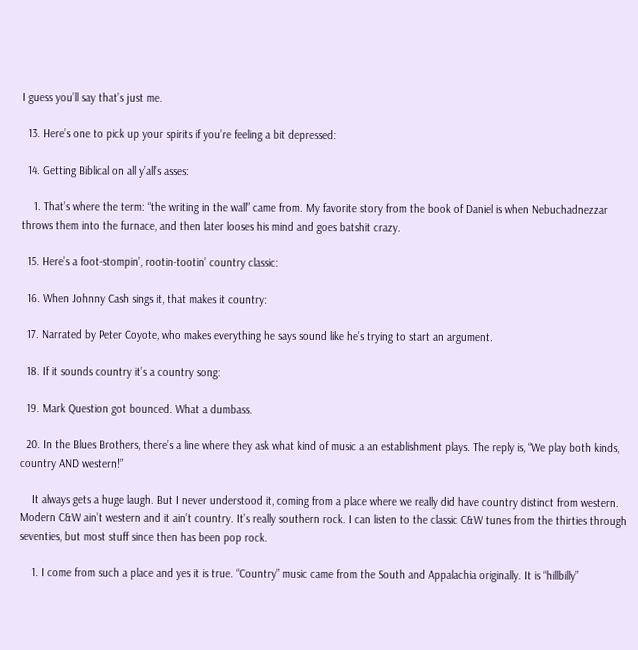I guess you’ll say that’s just me.

  13. Here’s one to pick up your spirits if you’re feeling a bit depressed:

  14. Getting Biblical on all y’all’s asses:

    1. That’s where the term: “the writing in the wall” came from. My favorite story from the book of Daniel is when Nebuchadnezzar throws them into the furnace, and then later looses his mind and goes batshit crazy.

  15. Here’s a foot-stompin’, rootin-tootin’ country classic:

  16. When Johnny Cash sings it, that makes it country:

  17. Narrated by Peter Coyote, who makes everything he says sound like he’s trying to start an argument.

  18. If it sounds country it’s a country song:

  19. Mark Question got bounced. What a dumbass.

  20. In the Blues Brothers, there’s a line where they ask what kind of music a an establishment plays. The reply is, “We play both kinds, country AND western!”

    It always gets a huge laugh. But I never understood it, coming from a place where we really did have country distinct from western. Modern C&W ain’t western and it ain’t country. It’s really southern rock. I can listen to the classic C&W tunes from the thirties through seventies, but most stuff since then has been pop rock.

    1. I come from such a place and yes it is true. “Country” music came from the South and Appalachia originally. It is “hillbilly”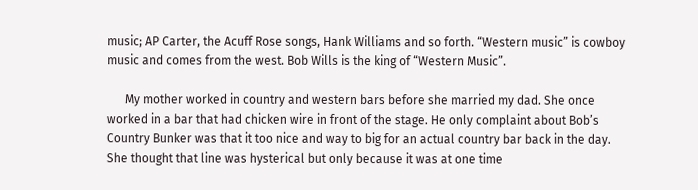music; AP Carter, the Acuff Rose songs, Hank Williams and so forth. “Western music” is cowboy music and comes from the west. Bob Wills is the king of “Western Music”.

      My mother worked in country and western bars before she married my dad. She once worked in a bar that had chicken wire in front of the stage. He only complaint about Bob’s Country Bunker was that it too nice and way to big for an actual country bar back in the day. She thought that line was hysterical but only because it was at one time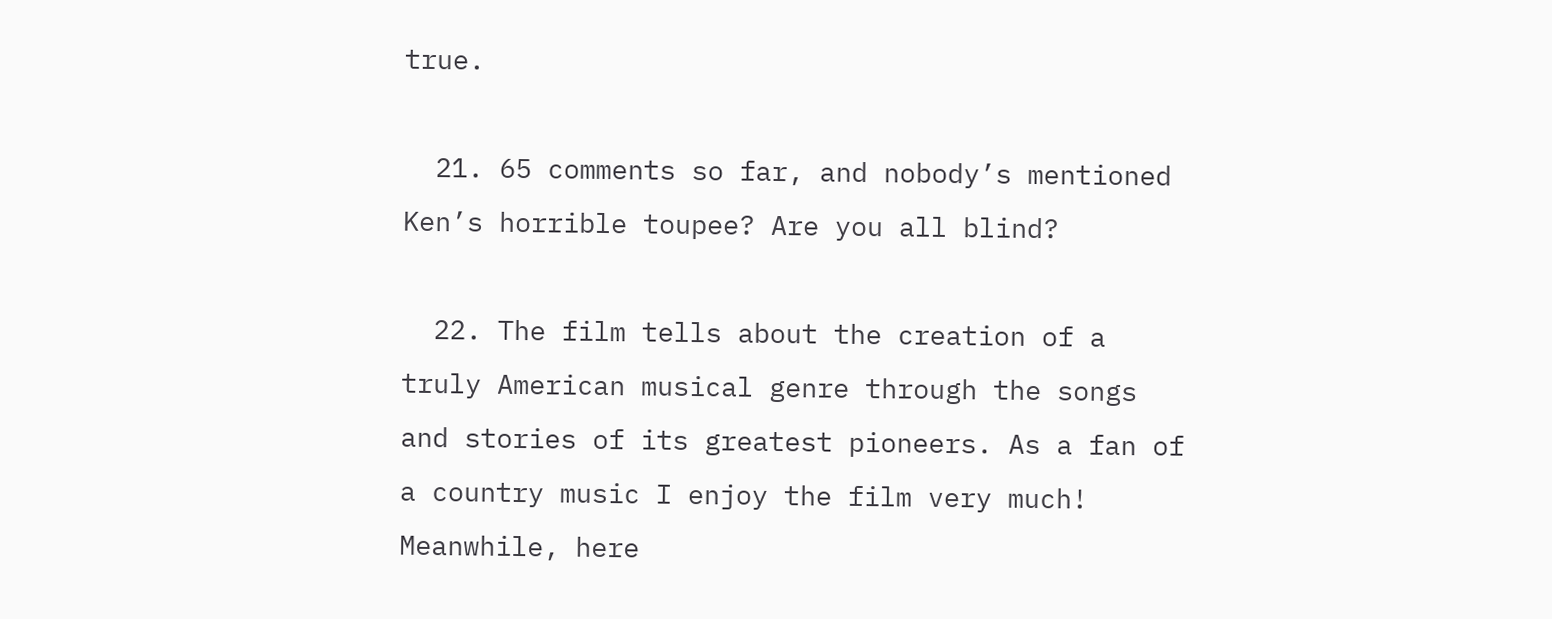true.

  21. 65 comments so far, and nobody’s mentioned Ken’s horrible toupee? Are you all blind?

  22. The film tells about the creation of a truly American musical genre through the songs and stories of its greatest pioneers. As a fan of a country music I enjoy the film very much! Meanwhile, here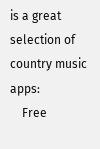is a great selection of country music apps:
    Free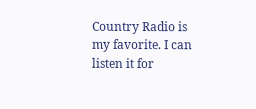Country Radio is my favorite. I can listen it for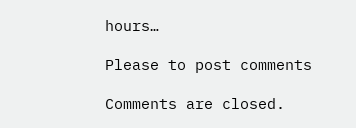hours…

Please to post comments

Comments are closed.